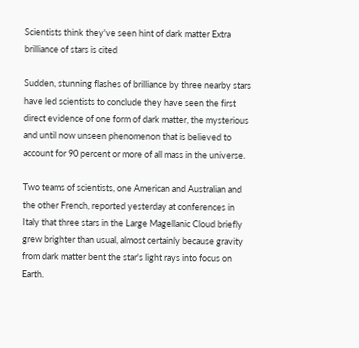Scientists think they've seen hint of dark matter Extra brilliance of stars is cited

Sudden, stunning flashes of brilliance by three nearby stars have led scientists to conclude they have seen the first direct evidence of one form of dark matter, the mysterious and until now unseen phenomenon that is believed to account for 90 percent or more of all mass in the universe.

Two teams of scientists, one American and Australian and the other French, reported yesterday at conferences in Italy that three stars in the Large Magellanic Cloud briefly grew brighter than usual, almost certainly because gravity from dark matter bent the star's light rays into focus on Earth.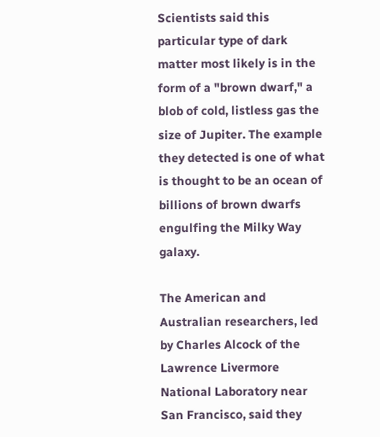Scientists said this particular type of dark matter most likely is in the form of a "brown dwarf," a blob of cold, listless gas the size of Jupiter. The example they detected is one of what is thought to be an ocean of billions of brown dwarfs engulfing the Milky Way galaxy.

The American and Australian researchers, led by Charles Alcock of the Lawrence Livermore National Laboratory near San Francisco, said they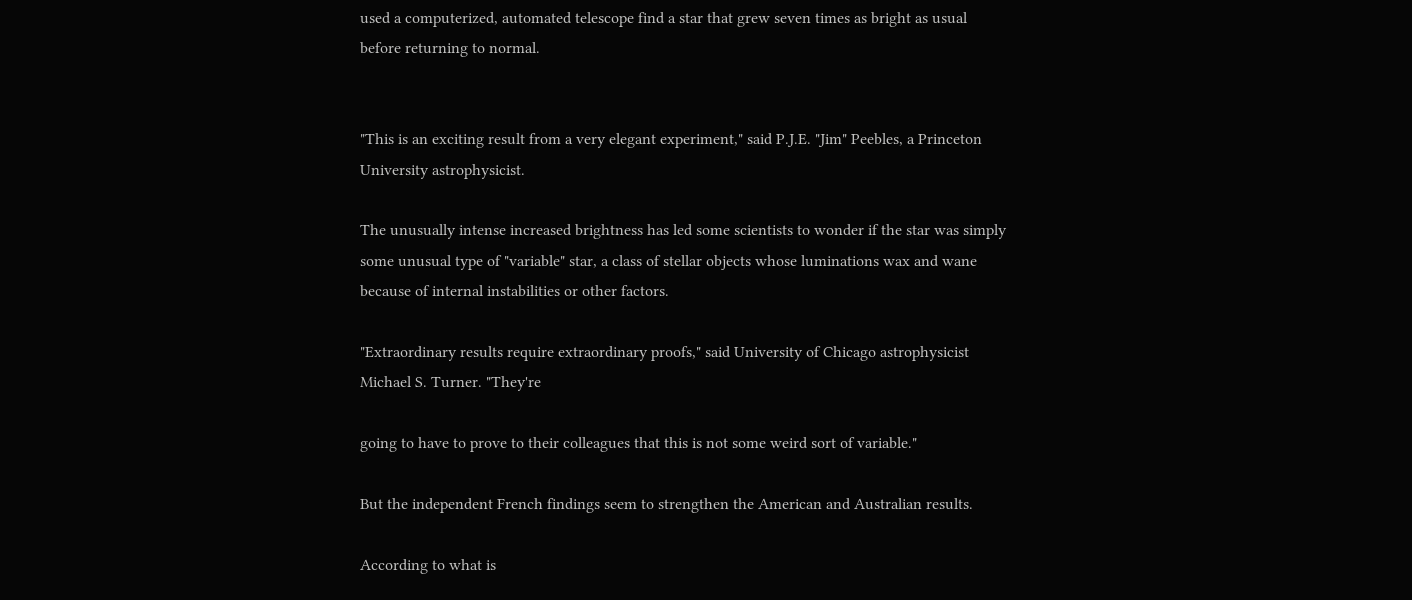used a computerized, automated telescope find a star that grew seven times as bright as usual before returning to normal.


"This is an exciting result from a very elegant experiment," said P.J.E. "Jim" Peebles, a Princeton University astrophysicist.

The unusually intense increased brightness has led some scientists to wonder if the star was simply some unusual type of "variable" star, a class of stellar objects whose luminations wax and wane because of internal instabilities or other factors.

"Extraordinary results require extraordinary proofs," said University of Chicago astrophysicist Michael S. Turner. "They're

going to have to prove to their colleagues that this is not some weird sort of variable."

But the independent French findings seem to strengthen the American and Australian results.

According to what is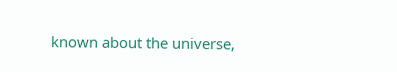known about the universe,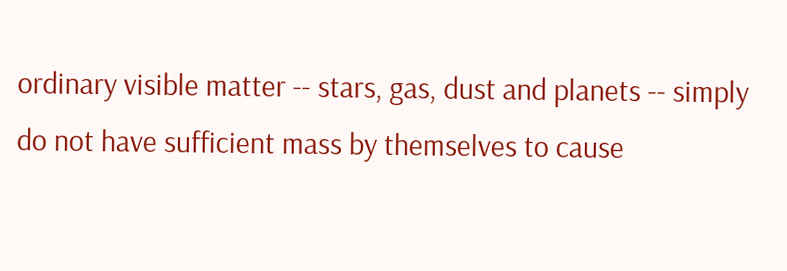ordinary visible matter -- stars, gas, dust and planets -- simply do not have sufficient mass by themselves to cause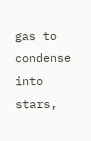gas to condense into stars,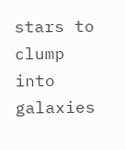stars to clump into galaxies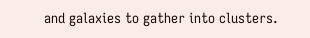and galaxies to gather into clusters.